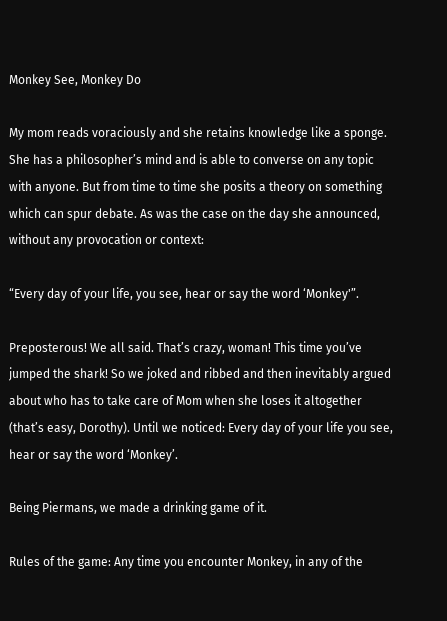Monkey See, Monkey Do

My mom reads voraciously and she retains knowledge like a sponge. She has a philosopher’s mind and is able to converse on any topic with anyone. But from time to time she posits a theory on something which can spur debate. As was the case on the day she announced, without any provocation or context:

“Every day of your life, you see, hear or say the word ‘Monkey'”.

Preposterous! We all said. That’s crazy, woman! This time you’ve jumped the shark! So we joked and ribbed and then inevitably argued about who has to take care of Mom when she loses it altogether (that’s easy, Dorothy). Until we noticed: Every day of your life you see, hear or say the word ‘Monkey’.

Being Piermans, we made a drinking game of it.

Rules of the game: Any time you encounter Monkey, in any of the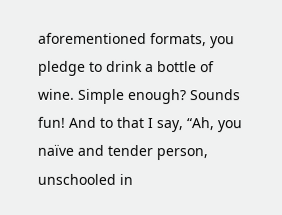aforementioned formats, you pledge to drink a bottle of wine. Simple enough? Sounds fun! And to that I say, “Ah, you naïve and tender person, unschooled in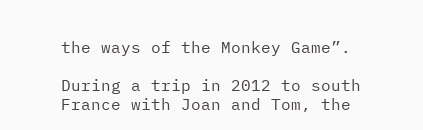the ways of the Monkey Game”.

During a trip in 2012 to south France with Joan and Tom, the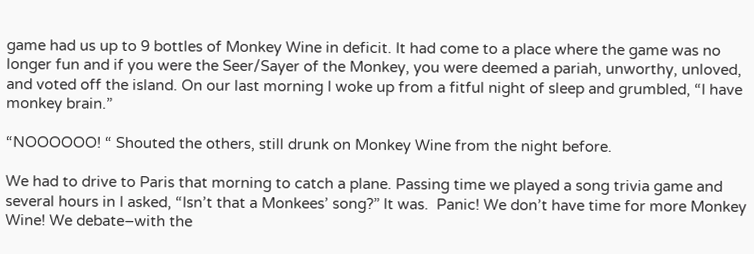game had us up to 9 bottles of Monkey Wine in deficit. It had come to a place where the game was no longer fun and if you were the Seer/Sayer of the Monkey, you were deemed a pariah, unworthy, unloved, and voted off the island. On our last morning I woke up from a fitful night of sleep and grumbled, “I have monkey brain.”

“NOOOOOO! “ Shouted the others, still drunk on Monkey Wine from the night before.

We had to drive to Paris that morning to catch a plane. Passing time we played a song trivia game and several hours in I asked, “Isn’t that a Monkees’ song?” It was.  Panic! We don’t have time for more Monkey Wine! We debate–with the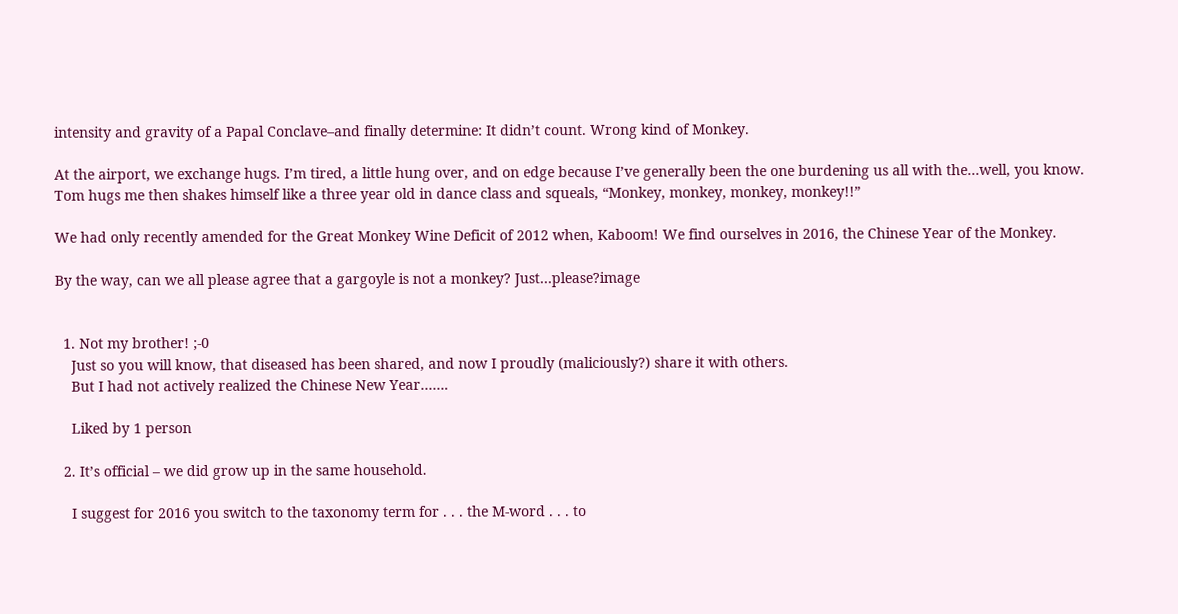intensity and gravity of a Papal Conclave–and finally determine: It didn’t count. Wrong kind of Monkey.

At the airport, we exchange hugs. I’m tired, a little hung over, and on edge because I’ve generally been the one burdening us all with the…well, you know. Tom hugs me then shakes himself like a three year old in dance class and squeals, “Monkey, monkey, monkey, monkey!!”

We had only recently amended for the Great Monkey Wine Deficit of 2012 when, Kaboom! We find ourselves in 2016, the Chinese Year of the Monkey.

By the way, can we all please agree that a gargoyle is not a monkey? Just…please?image


  1. Not my brother! ;-0
    Just so you will know, that diseased has been shared, and now I proudly (maliciously?) share it with others.
    But I had not actively realized the Chinese New Year…….

    Liked by 1 person

  2. It’s official – we did grow up in the same household.

    I suggest for 2016 you switch to the taxonomy term for . . . the M-word . . . to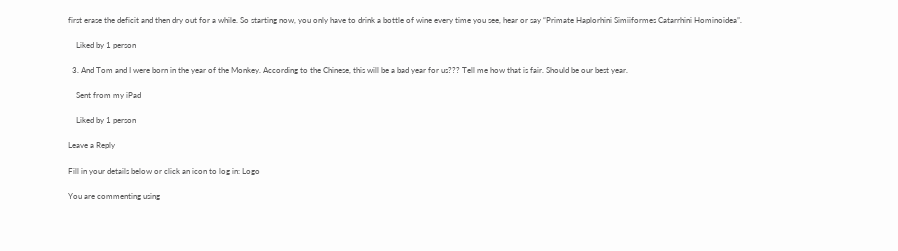first erase the deficit and then dry out for a while. So starting now, you only have to drink a bottle of wine every time you see, hear or say “Primate Haplorhini Simiiformes Catarrhini Hominoidea”.

    Liked by 1 person

  3. And Tom and I were born in the year of the Monkey. According to the Chinese, this will be a bad year for us??? Tell me how that is fair. Should be our best year.

    Sent from my iPad

    Liked by 1 person

Leave a Reply

Fill in your details below or click an icon to log in: Logo

You are commenting using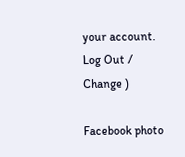your account. Log Out /  Change )

Facebook photo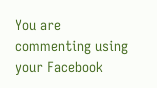You are commenting using your Facebook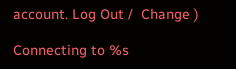account. Log Out /  Change )

Connecting to %s